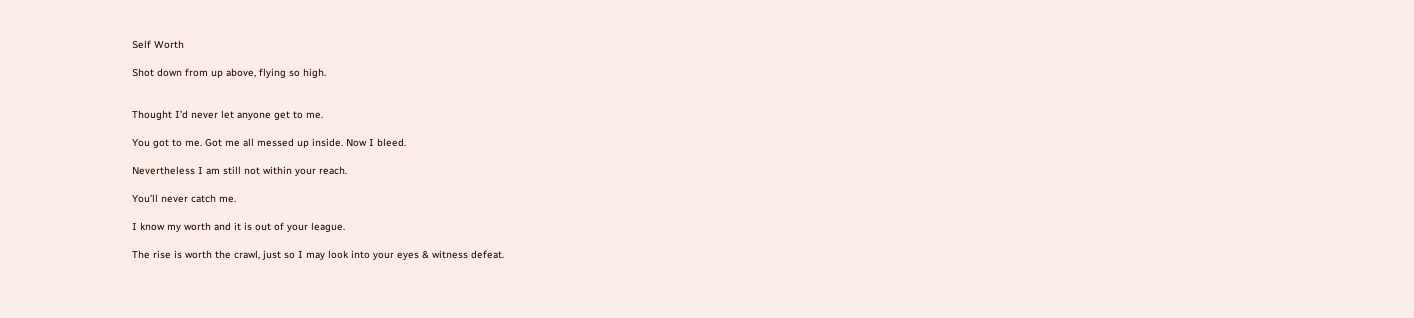Self Worth

Shot down from up above, flying so high.


Thought I’d never let anyone get to me.

You got to me. Got me all messed up inside. Now I bleed.

Nevertheless I am still not within your reach.

You’ll never catch me.

I know my worth and it is out of your league.

The rise is worth the crawl, just so I may look into your eyes & witness defeat.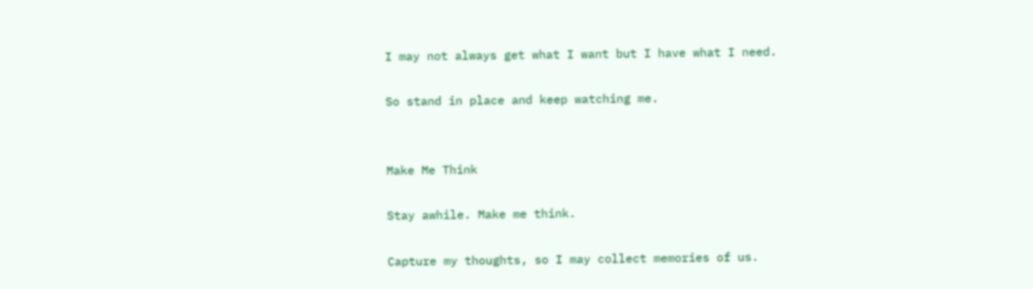I may not always get what I want but I have what I need.

So stand in place and keep watching me.


Make Me Think

Stay awhile. Make me think.

Capture my thoughts, so I may collect memories of us.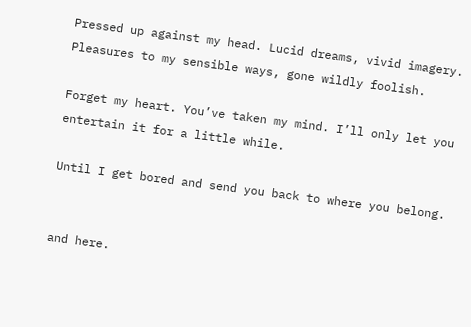Pressed up against my head. Lucid dreams, vivid imagery. Pleasures to my sensible ways, gone wildly foolish.

Forget my heart. You’ve taken my mind. I’ll only let you entertain it for a little while.

Until I get bored and send you back to where you belong.


and here.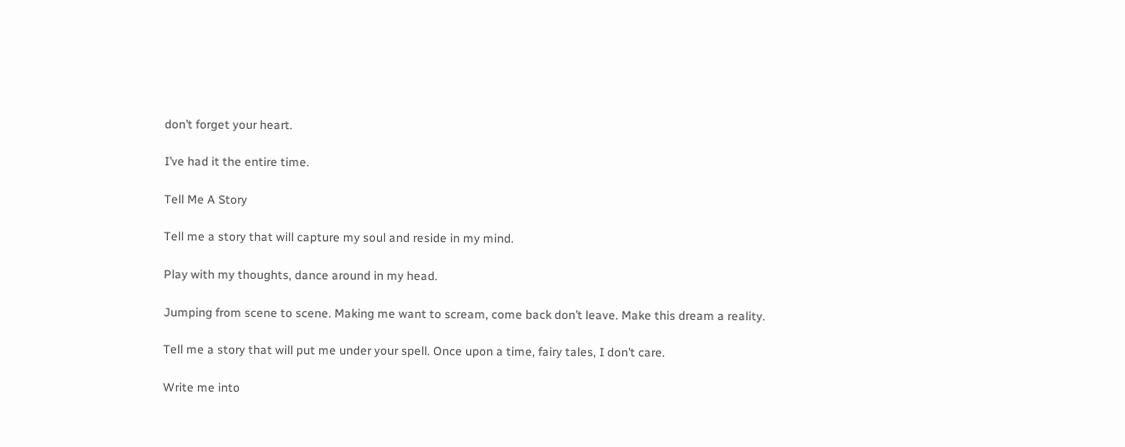don’t forget your heart.

I’ve had it the entire time.

Tell Me A Story

Tell me a story that will capture my soul and reside in my mind.

Play with my thoughts, dance around in my head.

Jumping from scene to scene. Making me want to scream, come back don’t leave. Make this dream a reality.

Tell me a story that will put me under your spell. Once upon a time, fairy tales, I don’t care.

Write me into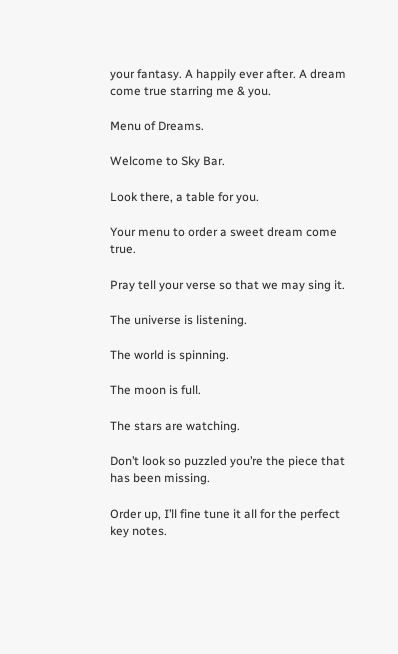your fantasy. A happily ever after. A dream come true starring me & you.

Menu of Dreams.

Welcome to Sky Bar.

Look there, a table for you.

Your menu to order a sweet dream come true.

Pray tell your verse so that we may sing it.

The universe is listening.

The world is spinning.

The moon is full.

The stars are watching.

Don’t look so puzzled you’re the piece that has been missing.

Order up, I’ll fine tune it all for the perfect key notes.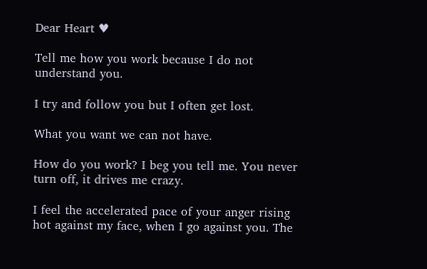Dear Heart ♥

Tell me how you work because I do not understand you.

I try and follow you but I often get lost.

What you want we can not have.

How do you work? I beg you tell me. You never turn off, it drives me crazy.

I feel the accelerated pace of your anger rising hot against my face, when I go against you. The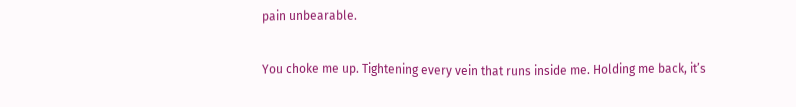pain unbearable.

You choke me up. Tightening every vein that runs inside me. Holding me back, it’s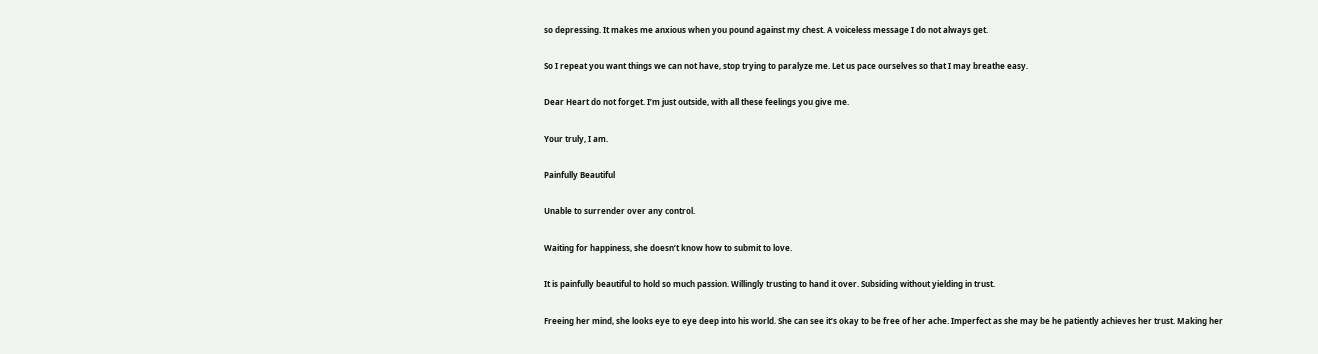so depressing. It makes me anxious when you pound against my chest. A voiceless message I do not always get.

So I repeat you want things we can not have, stop trying to paralyze me. Let us pace ourselves so that I may breathe easy.

Dear Heart do not forget. I’m just outside, with all these feelings you give me.

Your truly, I am.

Painfully Beautiful

Unable to surrender over any control.

Waiting for happiness, she doesn’t know how to submit to love.

It is painfully beautiful to hold so much passion. Willingly trusting to hand it over. Subsiding without yielding in trust.

Freeing her mind, she looks eye to eye deep into his world. She can see it’s okay to be free of her ache. Imperfect as she may be he patiently achieves her trust. Making her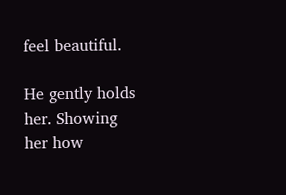feel beautiful.

He gently holds her. Showing her how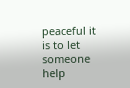peaceful it is to let someone help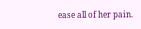ease all of her pain.